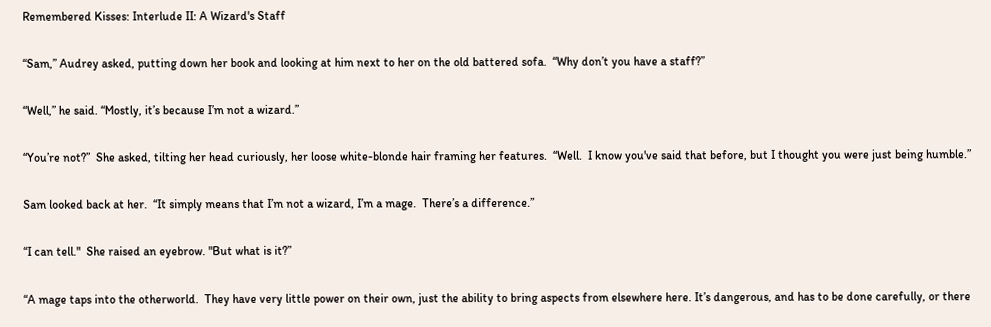Remembered Kisses: Interlude II: A Wizard's Staff

“Sam,” Audrey asked, putting down her book and looking at him next to her on the old battered sofa.  “Why don’t you have a staff?”

“Well,” he said. “Mostly, it’s because I’m not a wizard.”

“You’re not?”  She asked, tilting her head curiously, her loose white-blonde hair framing her features.  “Well.  I know you've said that before, but I thought you were just being humble.”

Sam looked back at her.  “It simply means that I’m not a wizard, I’m a mage.  There’s a difference.”

“I can tell."  She raised an eyebrow. "But what is it?”

“A mage taps into the otherworld.  They have very little power on their own, just the ability to bring aspects from elsewhere here. It’s dangerous, and has to be done carefully, or there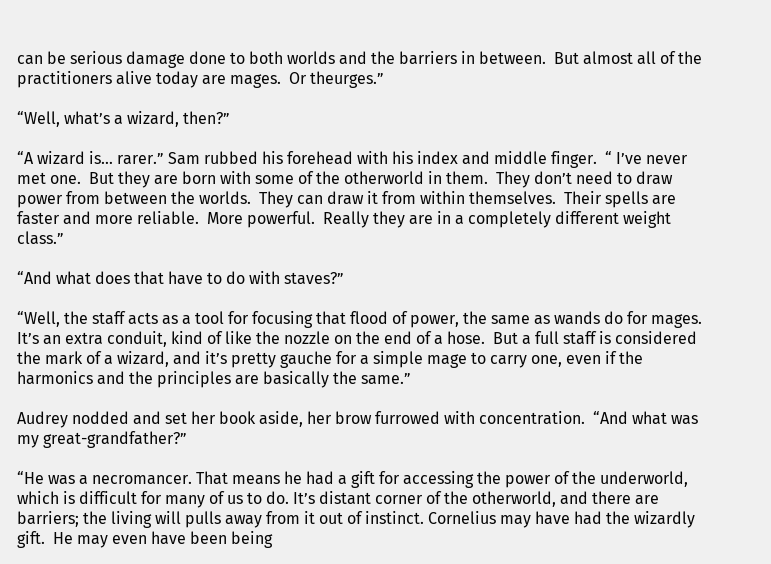can be serious damage done to both worlds and the barriers in between.  But almost all of the practitioners alive today are mages.  Or theurges.”

“Well, what’s a wizard, then?”

“A wizard is… rarer.” Sam rubbed his forehead with his index and middle finger.  “ I’ve never met one.  But they are born with some of the otherworld in them.  They don’t need to draw power from between the worlds.  They can draw it from within themselves.  Their spells are faster and more reliable.  More powerful.  Really they are in a completely different weight class.”

“And what does that have to do with staves?”

“Well, the staff acts as a tool for focusing that flood of power, the same as wands do for mages.  It’s an extra conduit, kind of like the nozzle on the end of a hose.  But a full staff is considered the mark of a wizard, and it’s pretty gauche for a simple mage to carry one, even if the harmonics and the principles are basically the same.”

Audrey nodded and set her book aside, her brow furrowed with concentration.  “And what was my great-grandfather?”

“He was a necromancer. That means he had a gift for accessing the power of the underworld, which is difficult for many of us to do. It’s distant corner of the otherworld, and there are barriers; the living will pulls away from it out of instinct. Cornelius may have had the wizardly gift.  He may even have been being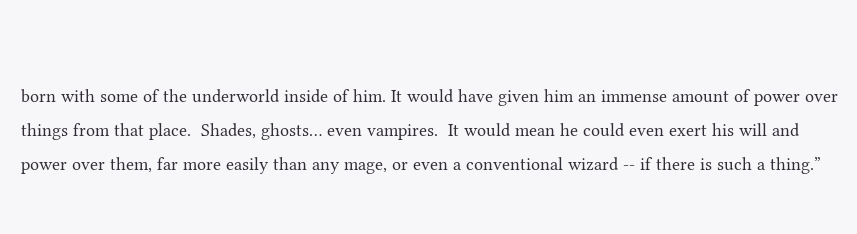born with some of the underworld inside of him. It would have given him an immense amount of power over things from that place.  Shades, ghosts… even vampires.  It would mean he could even exert his will and power over them, far more easily than any mage, or even a conventional wizard -- if there is such a thing.”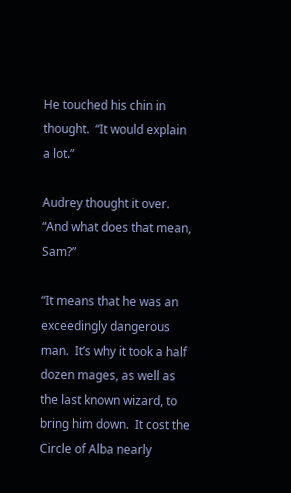He touched his chin in thought.  “It would explain a lot.”

Audrey thought it over.  “And what does that mean, Sam?”

“It means that he was an exceedingly dangerous man.  It’s why it took a half dozen mages, as well as the last known wizard, to bring him down.  It cost the Circle of Alba nearly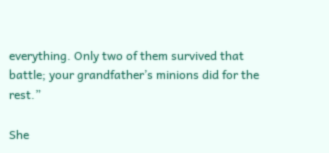everything. Only two of them survived that battle; your grandfather’s minions did for the rest.”

She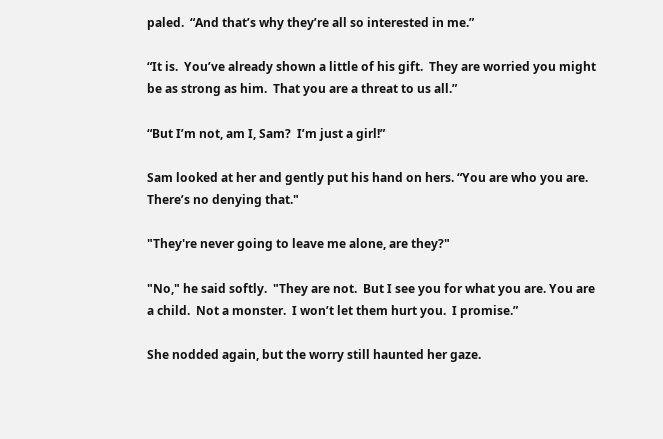paled.  “And that’s why they’re all so interested in me.”

“It is.  You’ve already shown a little of his gift.  They are worried you might be as strong as him.  That you are a threat to us all.”

“But I’m not, am I, Sam?  I’m just a girl!”

Sam looked at her and gently put his hand on hers. “You are who you are.  There’s no denying that."

"They're never going to leave me alone, are they?"

"No," he said softly.  "They are not.  But I see you for what you are. You are a child.  Not a monster.  I won’t let them hurt you.  I promise.”

She nodded again, but the worry still haunted her gaze.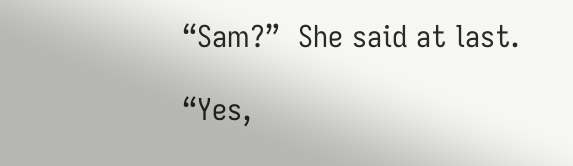“Sam?”  She said at last.

“Yes,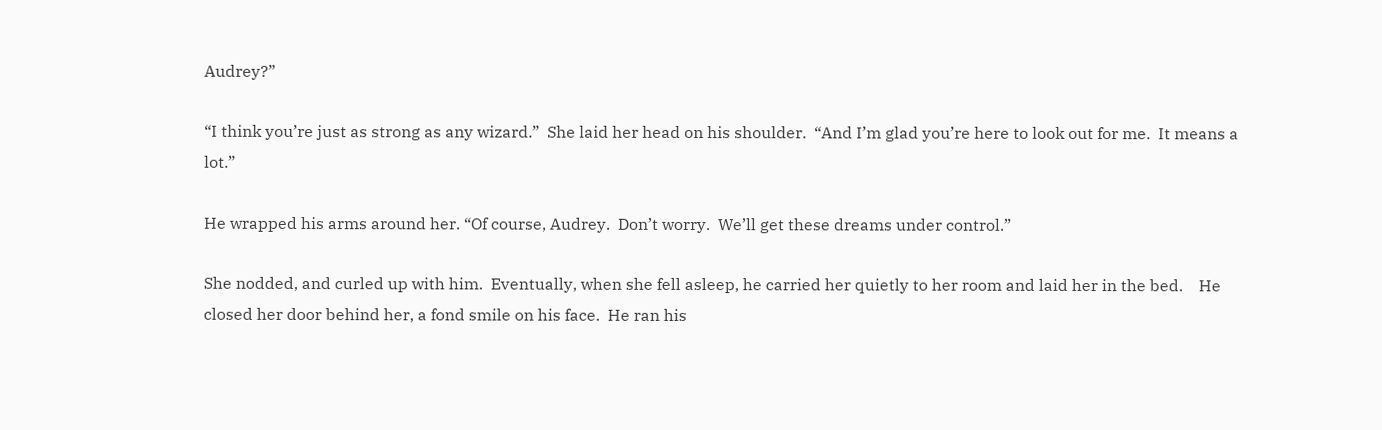Audrey?”

“I think you’re just as strong as any wizard.”  She laid her head on his shoulder.  “And I’m glad you’re here to look out for me.  It means a lot.”

He wrapped his arms around her. “Of course, Audrey.  Don’t worry.  We’ll get these dreams under control.”

She nodded, and curled up with him.  Eventually, when she fell asleep, he carried her quietly to her room and laid her in the bed.    He closed her door behind her, a fond smile on his face.  He ran his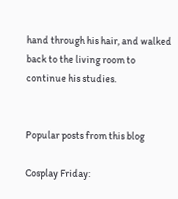hand through his hair, and walked back to the living room to continue his studies.


Popular posts from this blog

Cosplay Friday: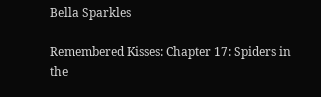Bella Sparkles

Remembered Kisses: Chapter 17: Spiders in the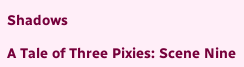Shadows

A Tale of Three Pixies: Scene Nine